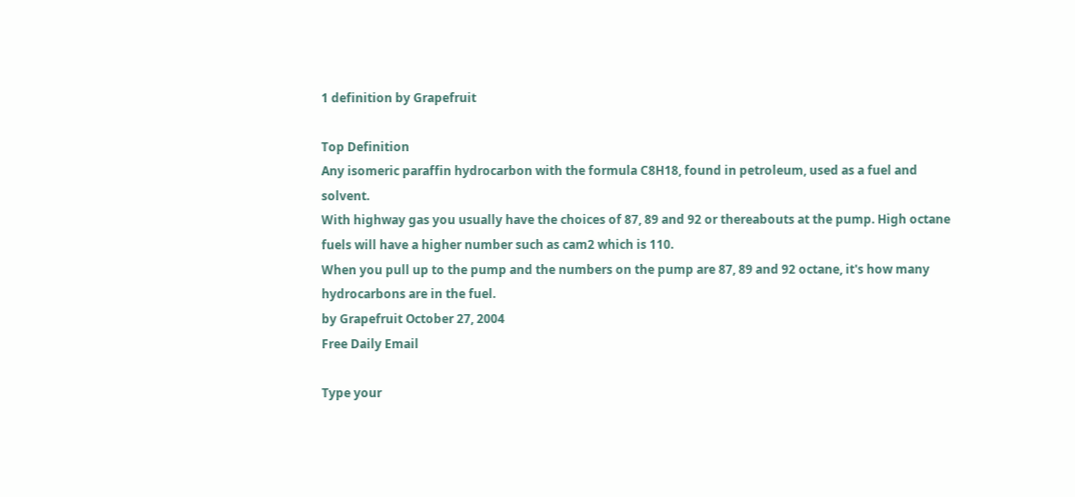1 definition by Grapefruit

Top Definition
Any isomeric paraffin hydrocarbon with the formula C8H18, found in petroleum, used as a fuel and solvent.
With highway gas you usually have the choices of 87, 89 and 92 or thereabouts at the pump. High octane fuels will have a higher number such as cam2 which is 110.
When you pull up to the pump and the numbers on the pump are 87, 89 and 92 octane, it's how many hydrocarbons are in the fuel.
by Grapefruit October 27, 2004
Free Daily Email

Type your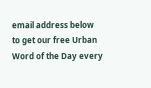email address below to get our free Urban Word of the Day every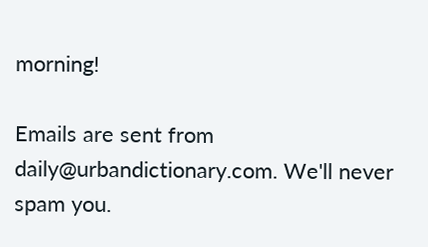morning!

Emails are sent from daily@urbandictionary.com. We'll never spam you.